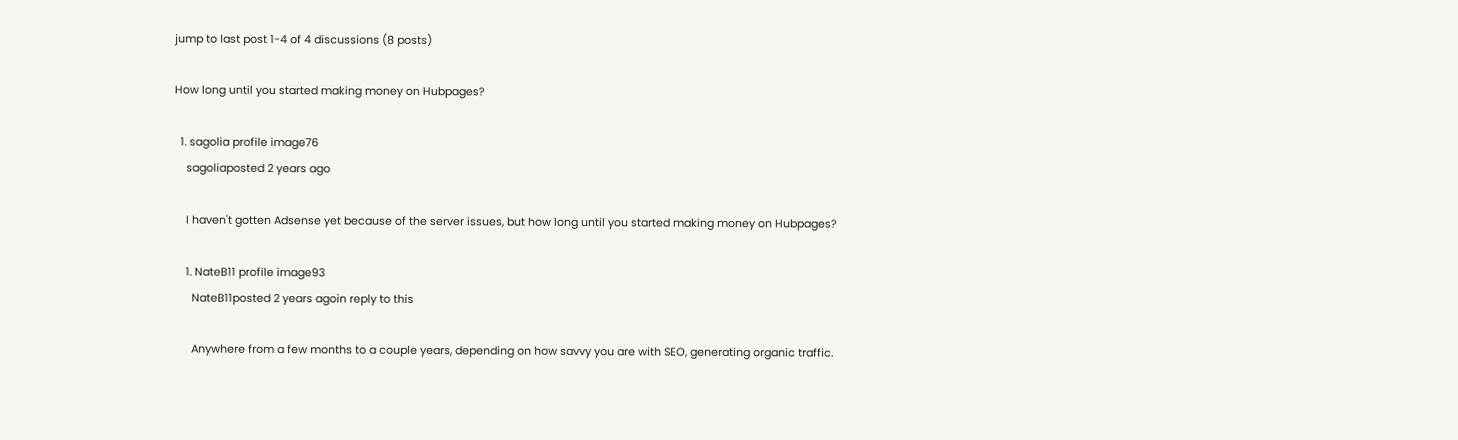jump to last post 1-4 of 4 discussions (8 posts)

How long until you started making money on Hubpages?

  1. sagolia profile image76
    sagoliaposted 2 years ago

    I haven't gotten Adsense yet because of the server issues, but how long until you started making money on Hubpages?

    1. NateB11 profile image93
      NateB11posted 2 years agoin reply to this

      Anywhere from a few months to a couple years, depending on how savvy you are with SEO, generating organic traffic.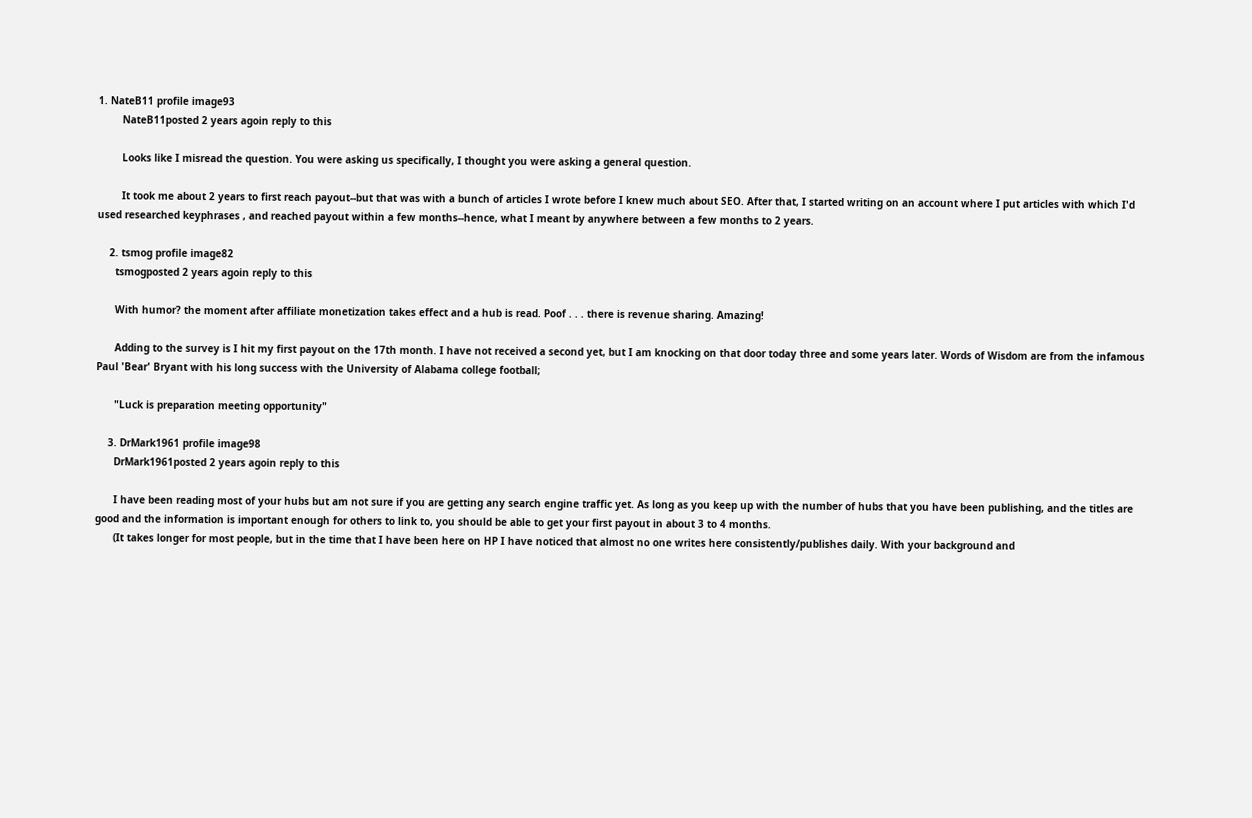1. NateB11 profile image93
        NateB11posted 2 years agoin reply to this

        Looks like I misread the question. You were asking us specifically, I thought you were asking a general question.

        It took me about 2 years to first reach payout--but that was with a bunch of articles I wrote before I knew much about SEO. After that, I started writing on an account where I put articles with which I'd used researched keyphrases , and reached payout within a few months--hence, what I meant by anywhere between a few months to 2 years.

    2. tsmog profile image82
      tsmogposted 2 years agoin reply to this

      With humor? the moment after affiliate monetization takes effect and a hub is read. Poof . . . there is revenue sharing. Amazing!

      Adding to the survey is I hit my first payout on the 17th month. I have not received a second yet, but I am knocking on that door today three and some years later. Words of Wisdom are from the infamous Paul 'Bear' Bryant with his long success with the University of Alabama college football;

      "Luck is preparation meeting opportunity"

    3. DrMark1961 profile image98
      DrMark1961posted 2 years agoin reply to this

      I have been reading most of your hubs but am not sure if you are getting any search engine traffic yet. As long as you keep up with the number of hubs that you have been publishing, and the titles are good and the information is important enough for others to link to, you should be able to get your first payout in about 3 to 4 months.
      (It takes longer for most people, but in the time that I have been here on HP I have noticed that almost no one writes here consistently/publishes daily. With your background and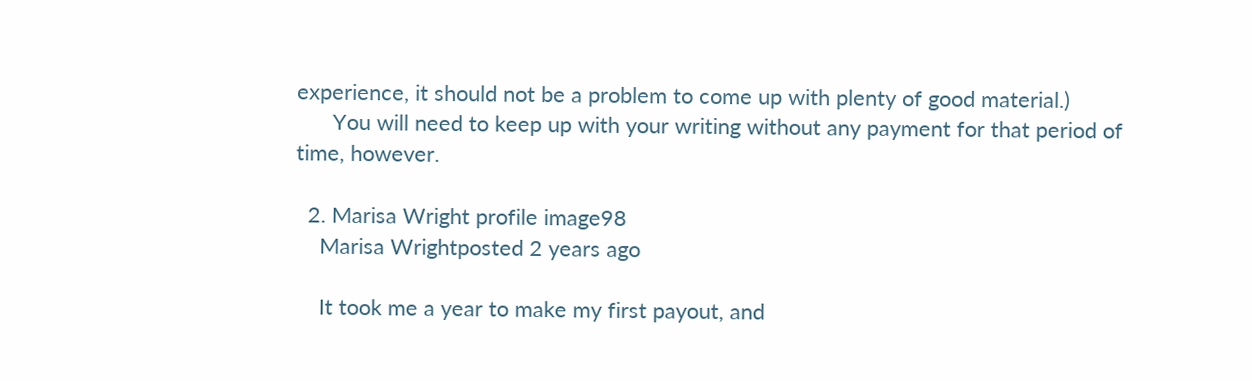experience, it should not be a problem to come up with plenty of good material.)
      You will need to keep up with your writing without any payment for that period of time, however.

  2. Marisa Wright profile image98
    Marisa Wrightposted 2 years ago

    It took me a year to make my first payout, and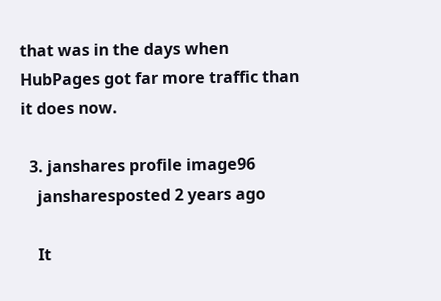that was in the days when HubPages got far more traffic than it does now.

  3. janshares profile image96
    jansharesposted 2 years ago

    It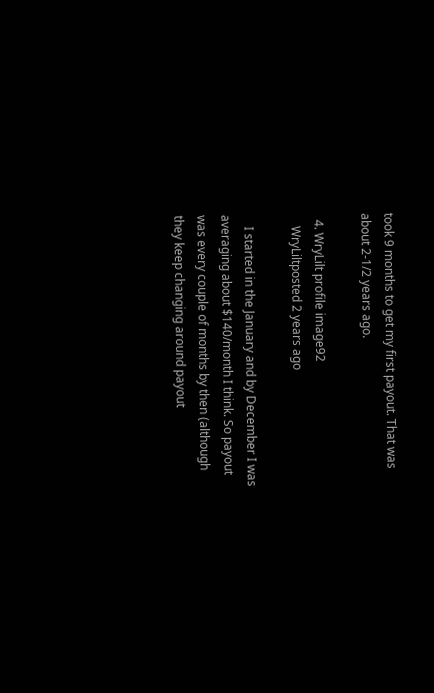took 9 months to get my first payout. That was about 2-1/2 years ago.

  4. WryLilt profile image92
    WryLiltposted 2 years ago

    I started in the January and by December I was averaging about $140/month I think. So payout was every couple of months by then (although they keep changing around payout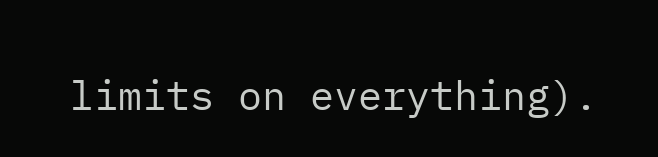limits on everything).